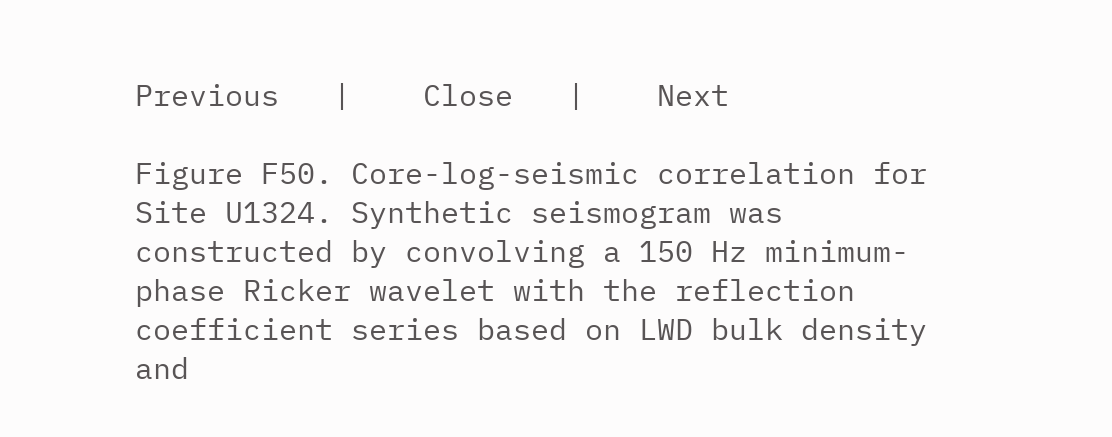Previous   |    Close   |    Next

Figure F50. Core-log-seismic correlation for Site U1324. Synthetic seismogram was constructed by convolving a 150 Hz minimum-phase Ricker wavelet with the reflection coefficient series based on LWD bulk density and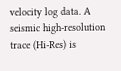velocity log data. A seismic high-resolution trace (Hi-Res) is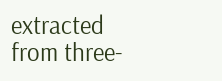extracted from three-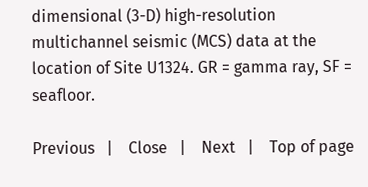dimensional (3-D) high-resolution multichannel seismic (MCS) data at the location of Site U1324. GR = gamma ray, SF = seafloor.

Previous   |    Close   |    Next   |    Top of page